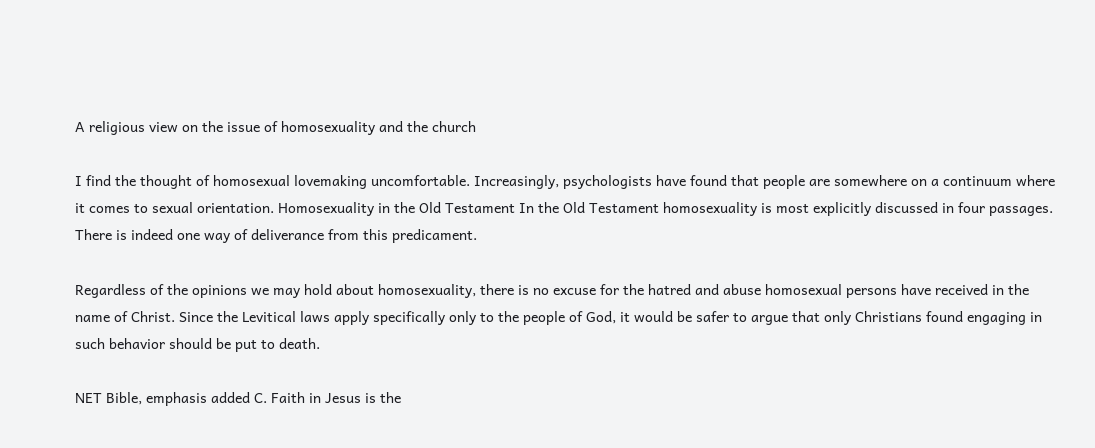A religious view on the issue of homosexuality and the church

I find the thought of homosexual lovemaking uncomfortable. Increasingly, psychologists have found that people are somewhere on a continuum where it comes to sexual orientation. Homosexuality in the Old Testament In the Old Testament homosexuality is most explicitly discussed in four passages. There is indeed one way of deliverance from this predicament.

Regardless of the opinions we may hold about homosexuality, there is no excuse for the hatred and abuse homosexual persons have received in the name of Christ. Since the Levitical laws apply specifically only to the people of God, it would be safer to argue that only Christians found engaging in such behavior should be put to death.

NET Bible, emphasis added C. Faith in Jesus is the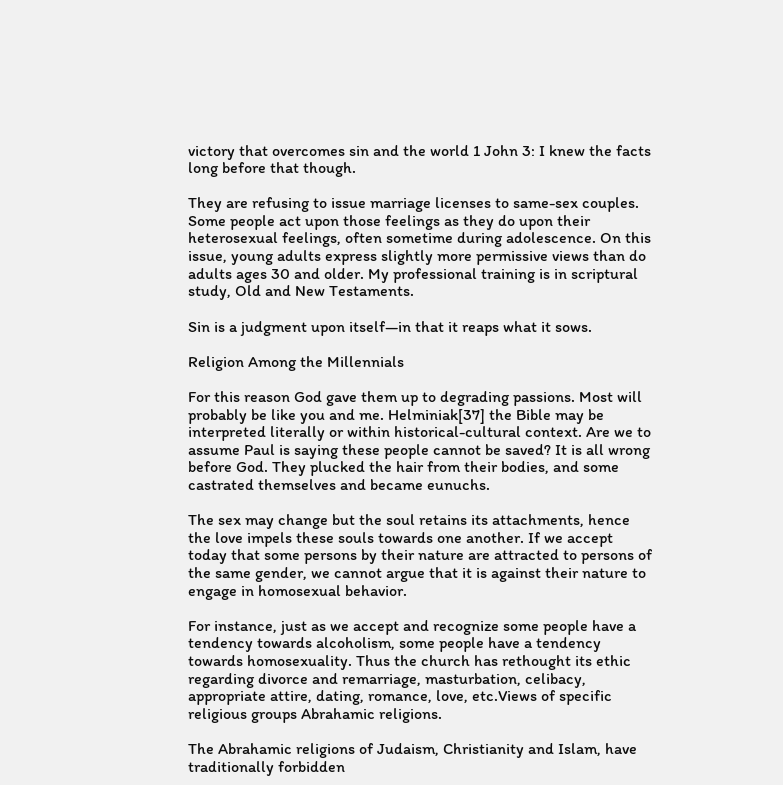victory that overcomes sin and the world 1 John 3: I knew the facts long before that though.

They are refusing to issue marriage licenses to same-sex couples. Some people act upon those feelings as they do upon their heterosexual feelings, often sometime during adolescence. On this issue, young adults express slightly more permissive views than do adults ages 30 and older. My professional training is in scriptural study, Old and New Testaments.

Sin is a judgment upon itself—in that it reaps what it sows.

Religion Among the Millennials

For this reason God gave them up to degrading passions. Most will probably be like you and me. Helminiak[37] the Bible may be interpreted literally or within historical-cultural context. Are we to assume Paul is saying these people cannot be saved? It is all wrong before God. They plucked the hair from their bodies, and some castrated themselves and became eunuchs.

The sex may change but the soul retains its attachments, hence the love impels these souls towards one another. If we accept today that some persons by their nature are attracted to persons of the same gender, we cannot argue that it is against their nature to engage in homosexual behavior.

For instance, just as we accept and recognize some people have a tendency towards alcoholism, some people have a tendency towards homosexuality. Thus the church has rethought its ethic regarding divorce and remarriage, masturbation, celibacy, appropriate attire, dating, romance, love, etc.Views of specific religious groups Abrahamic religions.

The Abrahamic religions of Judaism, Christianity and Islam, have traditionally forbidden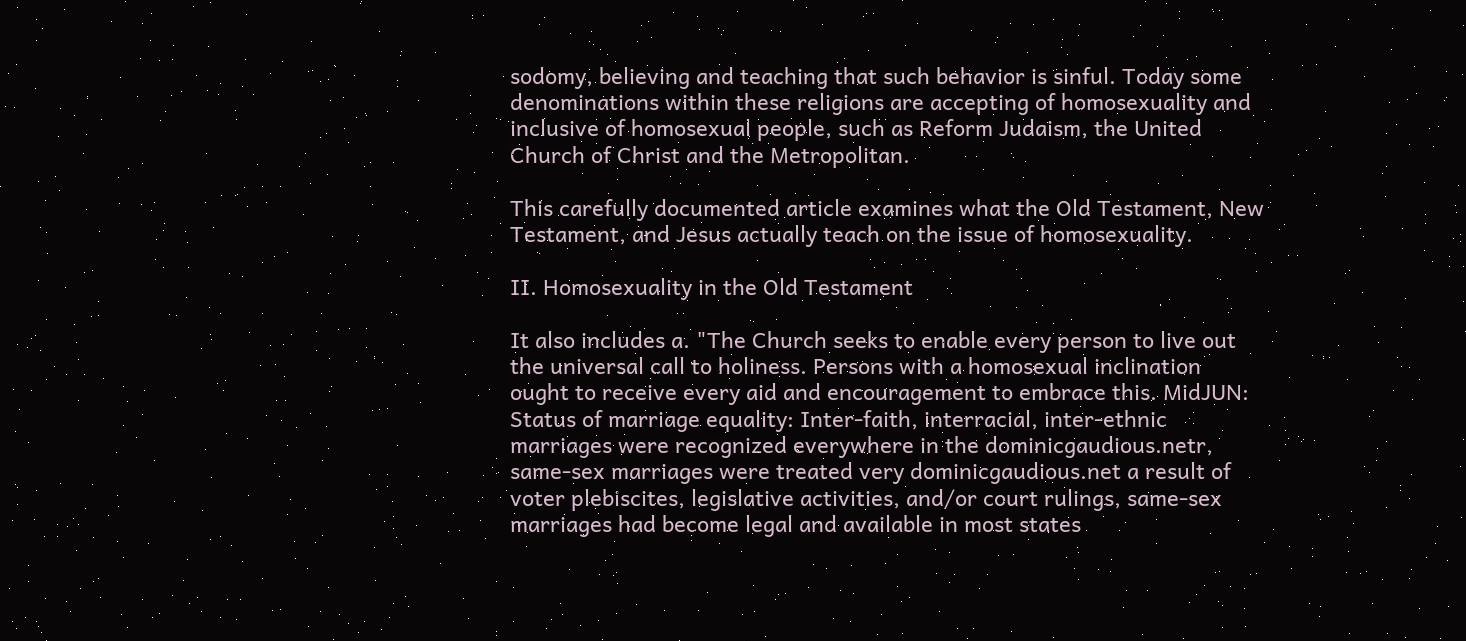sodomy, believing and teaching that such behavior is sinful. Today some denominations within these religions are accepting of homosexuality and inclusive of homosexual people, such as Reform Judaism, the United Church of Christ and the Metropolitan.

This carefully documented article examines what the Old Testament, New Testament, and Jesus actually teach on the issue of homosexuality.

II. Homosexuality in the Old Testament

It also includes a. "The Church seeks to enable every person to live out the universal call to holiness. Persons with a homosexual inclination ought to receive every aid and encouragement to embrace this. MidJUN: Status of marriage equality: Inter-faith, interracial, inter-ethnic marriages were recognized everywhere in the dominicgaudious.netr, same-sex marriages were treated very dominicgaudious.net a result of voter plebiscites, legislative activities, and/or court rulings, same-sex marriages had become legal and available in most states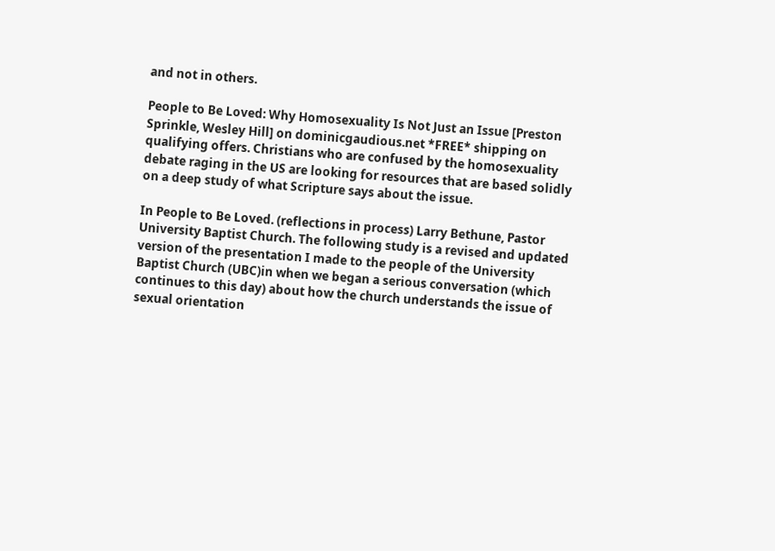and not in others.

People to Be Loved: Why Homosexuality Is Not Just an Issue [Preston Sprinkle, Wesley Hill] on dominicgaudious.net *FREE* shipping on qualifying offers. Christians who are confused by the homosexuality debate raging in the US are looking for resources that are based solidly on a deep study of what Scripture says about the issue.

In People to Be Loved. (reflections in process) Larry Bethune, Pastor University Baptist Church. The following study is a revised and updated version of the presentation I made to the people of the University Baptist Church (UBC)in when we began a serious conversation (which continues to this day) about how the church understands the issue of sexual orientation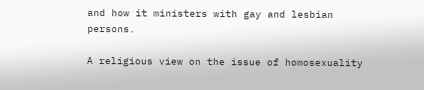and how it ministers with gay and lesbian persons.

A religious view on the issue of homosexuality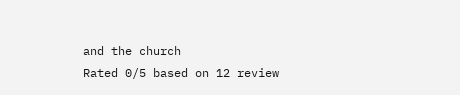and the church
Rated 0/5 based on 12 review